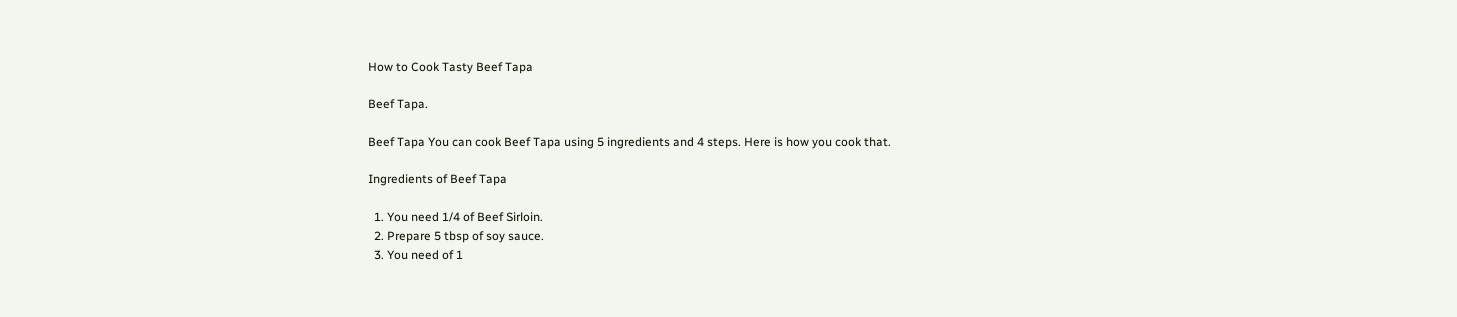How to Cook Tasty Beef Tapa

Beef Tapa.

Beef Tapa You can cook Beef Tapa using 5 ingredients and 4 steps. Here is how you cook that.

Ingredients of Beef Tapa

  1. You need 1/4 of Beef Sirloin.
  2. Prepare 5 tbsp of soy sauce.
  3. You need of 1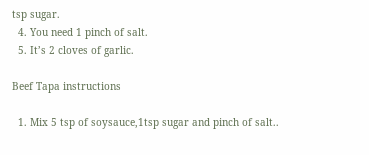tsp sugar.
  4. You need 1 pinch of salt.
  5. It’s 2 cloves of garlic.

Beef Tapa instructions

  1. Mix 5 tsp of soysauce,1tsp sugar and pinch of salt..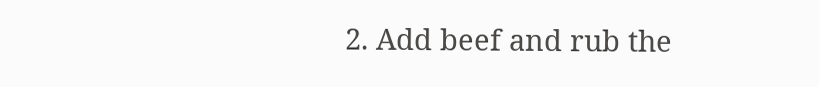2. Add beef and rub the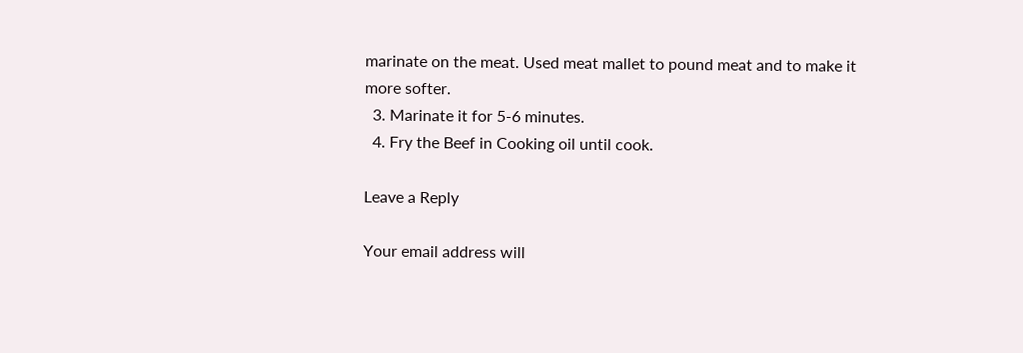marinate on the meat. Used meat mallet to pound meat and to make it more softer.
  3. Marinate it for 5-6 minutes.
  4. Fry the Beef in Cooking oil until cook.

Leave a Reply

Your email address will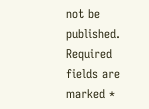not be published. Required fields are marked *